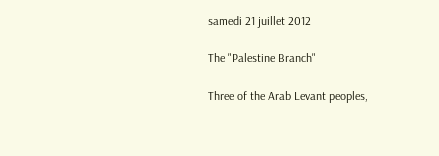samedi 21 juillet 2012

The "Palestine Branch"

Three of the Arab Levant peoples,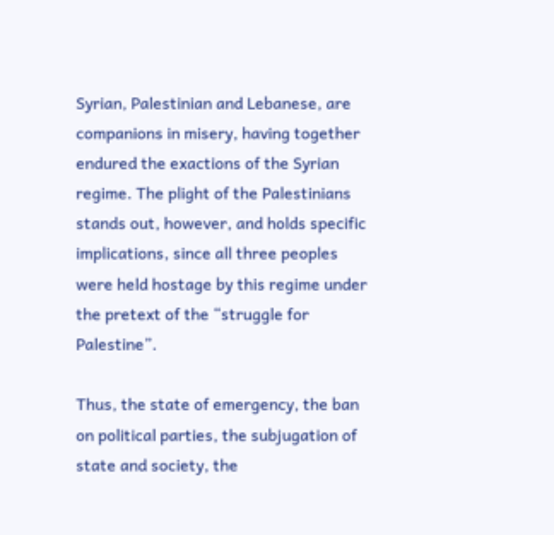Syrian, Palestinian and Lebanese, are companions in misery, having together endured the exactions of the Syrian regime. The plight of the Palestinians stands out, however, and holds specific implications, since all three peoples were held hostage by this regime under the pretext of the “struggle for Palestine”.

Thus, the state of emergency, the ban on political parties, the subjugation of state and society, the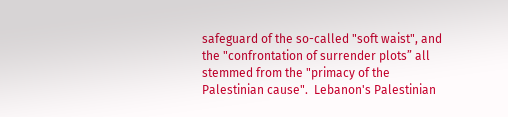safeguard of the so-called "soft waist", and the "confrontation of surrender plots” all stemmed from the "primacy of the Palestinian cause".  Lebanon's Palestinian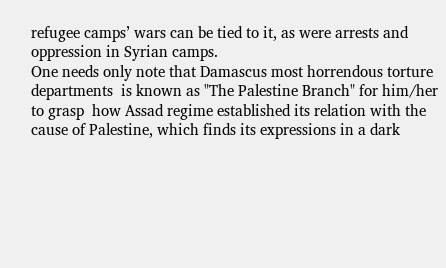refugee camps’ wars can be tied to it, as were arrests and oppression in Syrian camps.
One needs only note that Damascus most horrendous torture departments  is known as "The Palestine Branch" for him/her to grasp  how Assad regime established its relation with the cause of Palestine, which finds its expressions in a dark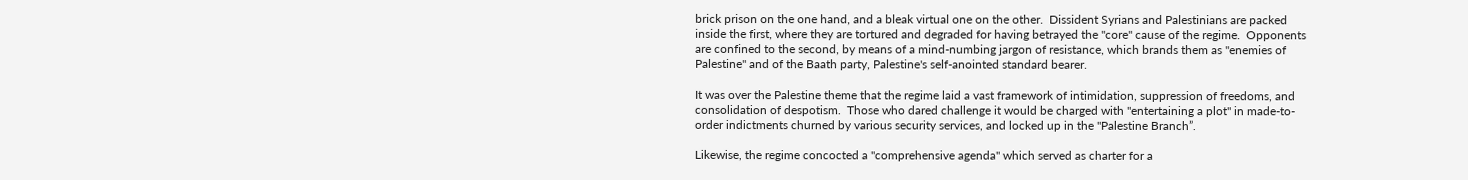brick prison on the one hand, and a bleak virtual one on the other.  Dissident Syrians and Palestinians are packed inside the first, where they are tortured and degraded for having betrayed the "core" cause of the regime.  Opponents are confined to the second, by means of a mind-numbing jargon of resistance, which brands them as "enemies of Palestine" and of the Baath party, Palestine's self-anointed standard bearer.

It was over the Palestine theme that the regime laid a vast framework of intimidation, suppression of freedoms, and consolidation of despotism.  Those who dared challenge it would be charged with "entertaining a plot" in made-to-order indictments churned by various security services, and locked up in the "Palestine Branch”.

Likewise, the regime concocted a "comprehensive agenda" which served as charter for a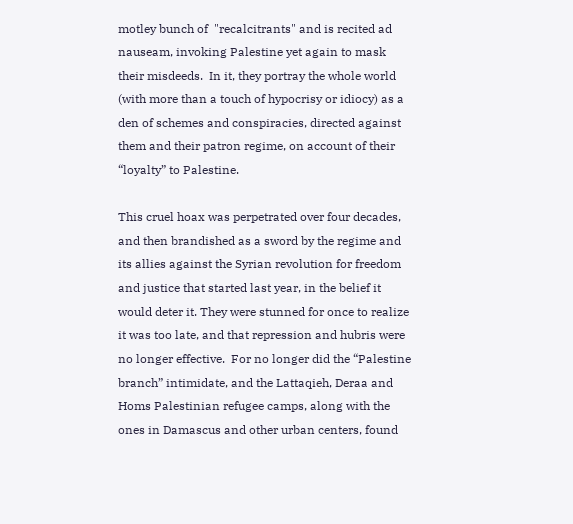motley bunch of  "recalcitrants" and is recited ad nauseam, invoking Palestine yet again to mask their misdeeds.  In it, they portray the whole world (with more than a touch of hypocrisy or idiocy) as a den of schemes and conspiracies, directed against them and their patron regime, on account of their “loyalty” to Palestine.

This cruel hoax was perpetrated over four decades, and then brandished as a sword by the regime and its allies against the Syrian revolution for freedom and justice that started last year, in the belief it would deter it. They were stunned for once to realize it was too late, and that repression and hubris were no longer effective.  For no longer did the “Palestine branch” intimidate, and the Lattaqieh, Deraa and Homs Palestinian refugee camps, along with the ones in Damascus and other urban centers, found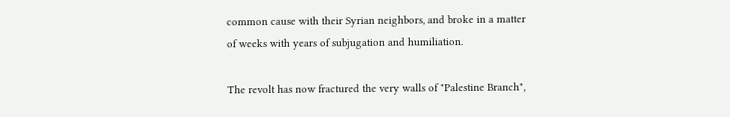common cause with their Syrian neighbors, and broke in a matter of weeks with years of subjugation and humiliation.

The revolt has now fractured the very walls of "Palestine Branch",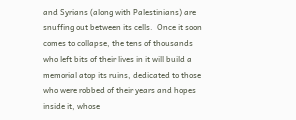and Syrians (along with Palestinians) are snuffing out between its cells.  Once it soon comes to collapse, the tens of thousands who left bits of their lives in it will build a memorial atop its ruins, dedicated to those who were robbed of their years and hopes inside it, whose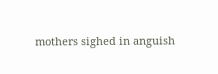mothers sighed in anguish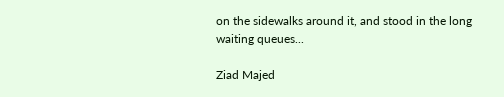on the sidewalks around it, and stood in the long waiting queues...

Ziad Majed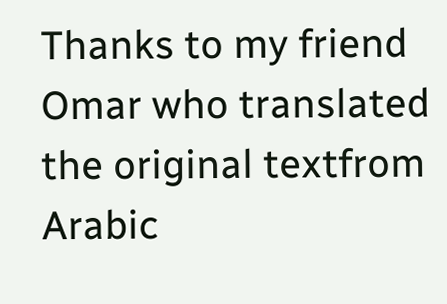Thanks to my friend Omar who translated the original textfrom Arabic